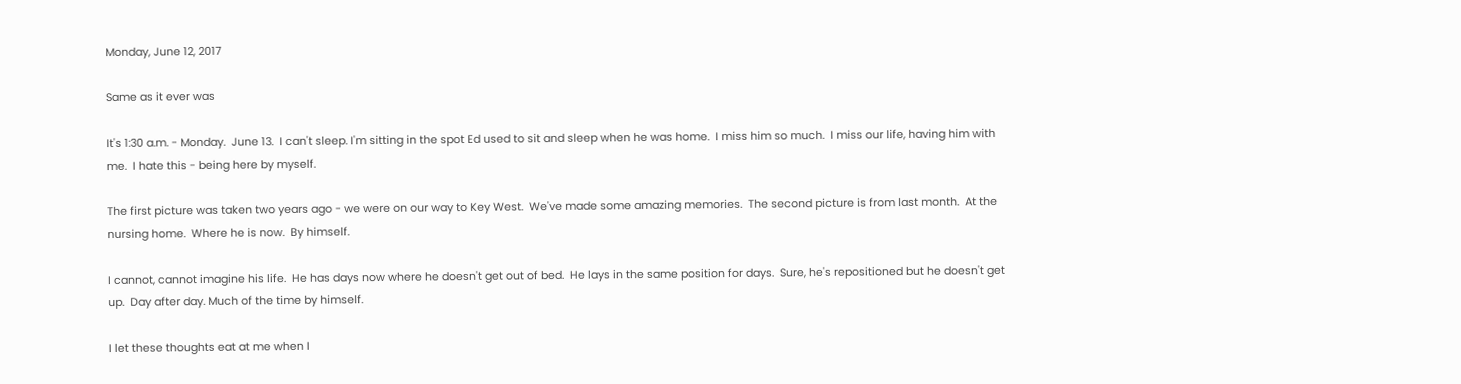Monday, June 12, 2017

Same as it ever was

It's 1:30 a.m. - Monday.  June 13.  I can't sleep. I'm sitting in the spot Ed used to sit and sleep when he was home.  I miss him so much.  I miss our life, having him with me.  I hate this - being here by myself.

The first picture was taken two years ago - we were on our way to Key West.  We've made some amazing memories.  The second picture is from last month.  At the nursing home.  Where he is now.  By himself.

I cannot, cannot imagine his life.  He has days now where he doesn't get out of bed.  He lays in the same position for days.  Sure, he's repositioned but he doesn't get up.  Day after day. Much of the time by himself.

I let these thoughts eat at me when I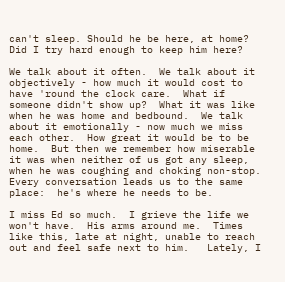can't sleep. Should he be here, at home?  Did I try hard enough to keep him here?

We talk about it often.  We talk about it objectively - how much it would cost to have 'round the clock care.  What if someone didn't show up?  What it was like when he was home and bedbound.  We talk about it emotionally - now much we miss each other.  How great it would be to be home.  But then we remember how miserable it was when neither of us got any sleep, when he was coughing and choking non-stop.  Every conversation leads us to the same place:  he's where he needs to be.

I miss Ed so much.  I grieve the life we won't have.  His arms around me.  Times like this, late at night, unable to reach out and feel safe next to him.   Lately, I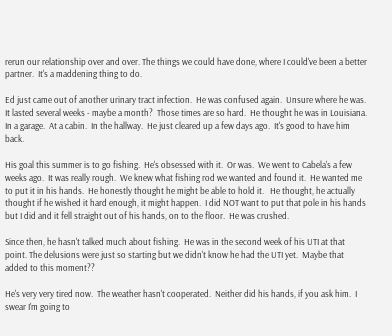rerun our relationship over and over. The things we could have done, where I could've been a better partner.  It's a maddening thing to do.

Ed just came out of another urinary tract infection.  He was confused again.  Unsure where he was.  It lasted several weeks - maybe a month?  Those times are so hard.  He thought he was in Louisiana.  In a garage.  At a cabin.  In the hallway.  He just cleared up a few days ago.  It's good to have him back.

His goal this summer is to go fishing.  He's obsessed with it.  Or was.  We went to Cabela's a few weeks ago.  It was really rough.  We knew what fishing rod we wanted and found it.  He wanted me to put it in his hands.  He honestly thought he might be able to hold it.   He thought, he actually thought if he wished it hard enough, it might happen.  I did NOT want to put that pole in his hands but I did and it fell straight out of his hands, on to the floor.  He was crushed.

Since then, he hasn't talked much about fishing.  He was in the second week of his UTI at that point. The delusions were just so starting but we didn't know he had the UTI yet.  Maybe that added to this moment??

He's very very tired now.  The weather hasn't cooperated.  Neither did his hands, if you ask him.  I swear I'm going to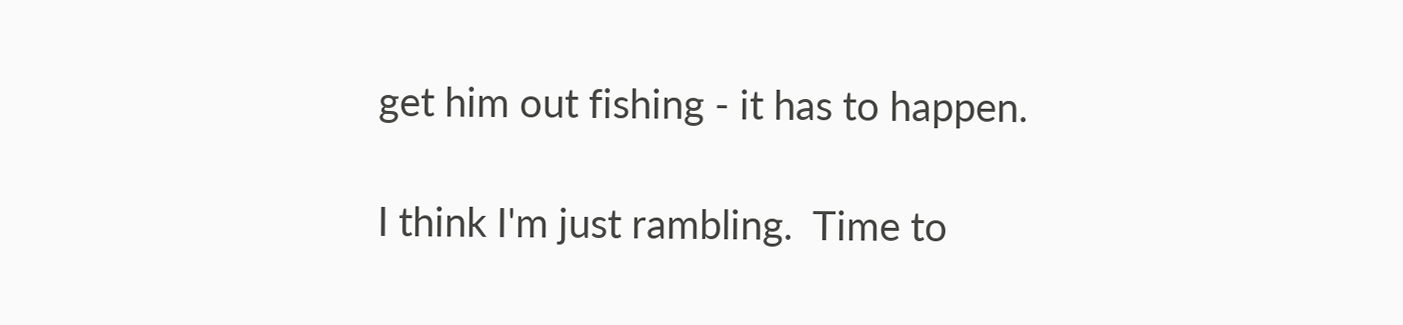get him out fishing - it has to happen.

I think I'm just rambling.  Time to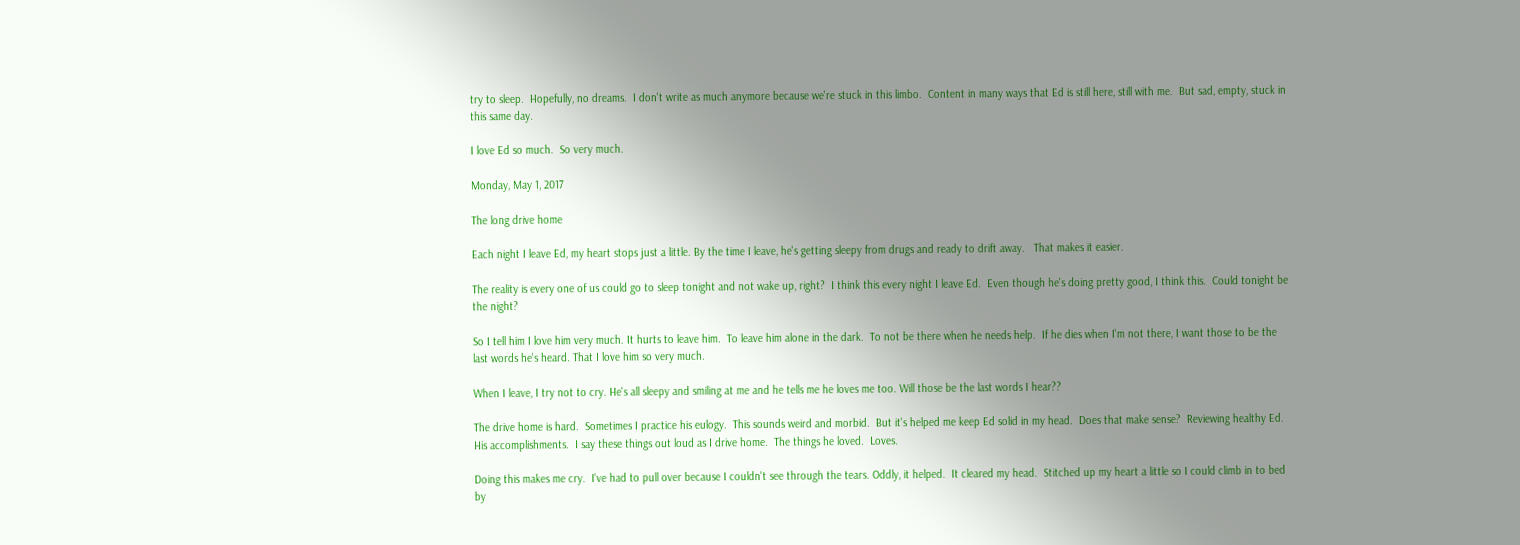try to sleep.  Hopefully, no dreams.  I don't write as much anymore because we're stuck in this limbo.  Content in many ways that Ed is still here, still with me.  But sad, empty, stuck in this same day.

I love Ed so much.  So very much.

Monday, May 1, 2017

The long drive home

Each night I leave Ed, my heart stops just a little. By the time I leave, he's getting sleepy from drugs and ready to drift away.   That makes it easier.

The reality is every one of us could go to sleep tonight and not wake up, right?  I think this every night I leave Ed.  Even though he's doing pretty good, I think this.  Could tonight be the night?

So I tell him I love him very much. It hurts to leave him.  To leave him alone in the dark.  To not be there when he needs help.  If he dies when I'm not there, I want those to be the last words he's heard. That I love him so very much.

When I leave, I try not to cry. He's all sleepy and smiling at me and he tells me he loves me too. Will those be the last words I hear??

The drive home is hard.  Sometimes I practice his eulogy.  This sounds weird and morbid.  But it's helped me keep Ed solid in my head.  Does that make sense?  Reviewing healthy Ed.  His accomplishments.  I say these things out loud as I drive home.  The things he loved.  Loves.

Doing this makes me cry.  I've had to pull over because I couldn't see through the tears. Oddly, it helped.  It cleared my head.  Stitched up my heart a little so I could climb in to bed by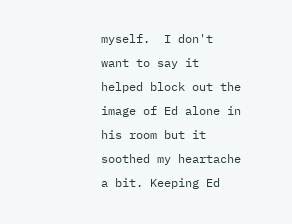myself.  I don't want to say it helped block out the image of Ed alone in his room but it soothed my heartache a bit. Keeping Ed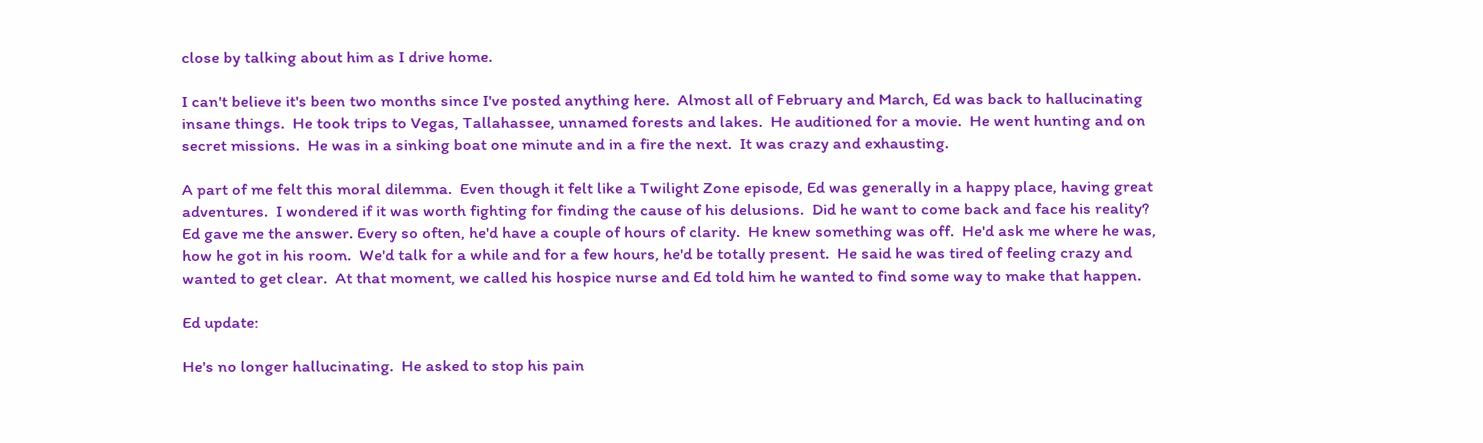close by talking about him as I drive home.

I can't believe it's been two months since I've posted anything here.  Almost all of February and March, Ed was back to hallucinating insane things.  He took trips to Vegas, Tallahassee, unnamed forests and lakes.  He auditioned for a movie.  He went hunting and on secret missions.  He was in a sinking boat one minute and in a fire the next.  It was crazy and exhausting.

A part of me felt this moral dilemma.  Even though it felt like a Twilight Zone episode, Ed was generally in a happy place, having great adventures.  I wondered if it was worth fighting for finding the cause of his delusions.  Did he want to come back and face his reality?  Ed gave me the answer. Every so often, he'd have a couple of hours of clarity.  He knew something was off.  He'd ask me where he was, how he got in his room.  We'd talk for a while and for a few hours, he'd be totally present.  He said he was tired of feeling crazy and wanted to get clear.  At that moment, we called his hospice nurse and Ed told him he wanted to find some way to make that happen.

Ed update:

He's no longer hallucinating.  He asked to stop his pain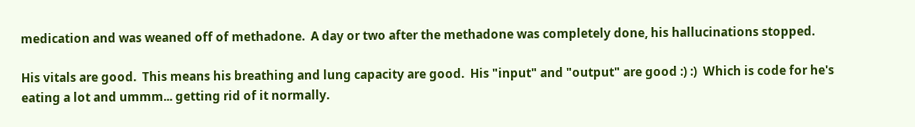medication and was weaned off of methadone.  A day or two after the methadone was completely done, his hallucinations stopped.

His vitals are good.  This means his breathing and lung capacity are good.  His "input" and "output" are good :) :)  Which is code for he's eating a lot and ummm... getting rid of it normally.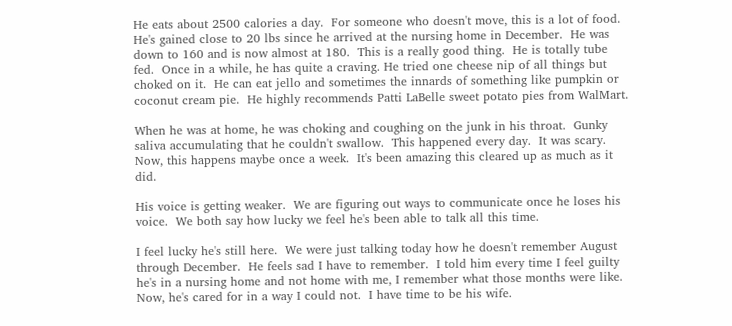He eats about 2500 calories a day.  For someone who doesn't move, this is a lot of food. He's gained close to 20 lbs since he arrived at the nursing home in December.  He was down to 160 and is now almost at 180.  This is a really good thing.  He is totally tube fed.  Once in a while, he has quite a craving. He tried one cheese nip of all things but choked on it.  He can eat jello and sometimes the innards of something like pumpkin or coconut cream pie.  He highly recommends Patti LaBelle sweet potato pies from WalMart.

When he was at home, he was choking and coughing on the junk in his throat.  Gunky saliva accumulating that he couldn't swallow.  This happened every day.  It was scary.  Now, this happens maybe once a week.  It's been amazing this cleared up as much as it did.

His voice is getting weaker.  We are figuring out ways to communicate once he loses his voice.  We both say how lucky we feel he's been able to talk all this time.

I feel lucky he's still here.  We were just talking today how he doesn't remember August through December.  He feels sad I have to remember.  I told him every time I feel guilty he's in a nursing home and not home with me, I remember what those months were like.  Now, he's cared for in a way I could not.  I have time to be his wife.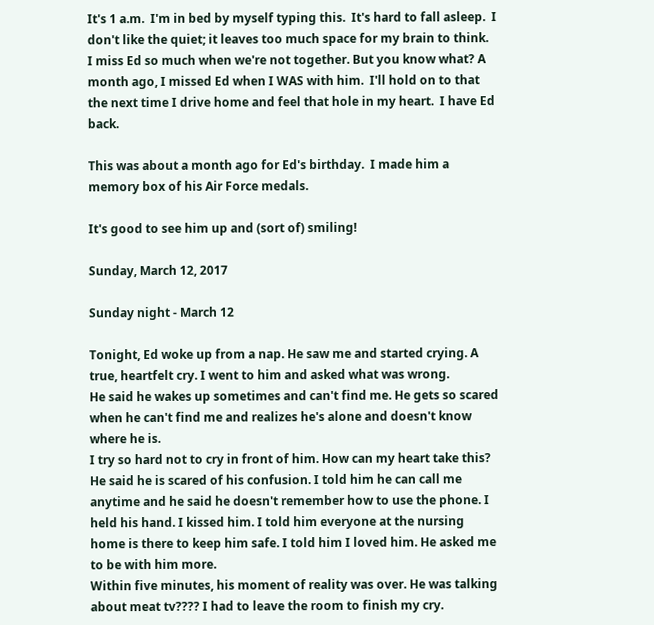It's 1 a.m.  I'm in bed by myself typing this.  It's hard to fall asleep.  I don't like the quiet; it leaves too much space for my brain to think.  I miss Ed so much when we're not together. But you know what? A month ago, I missed Ed when I WAS with him.  I'll hold on to that the next time I drive home and feel that hole in my heart.  I have Ed back.

This was about a month ago for Ed's birthday.  I made him a memory box of his Air Force medals.

It's good to see him up and (sort of) smiling!

Sunday, March 12, 2017

Sunday night - March 12

Tonight, Ed woke up from a nap. He saw me and started crying. A true, heartfelt cry. I went to him and asked what was wrong.
He said he wakes up sometimes and can't find me. He gets so scared when he can't find me and realizes he's alone and doesn't know where he is.
I try so hard not to cry in front of him. How can my heart take this?
He said he is scared of his confusion. I told him he can call me anytime and he said he doesn't remember how to use the phone. I held his hand. I kissed him. I told him everyone at the nursing home is there to keep him safe. I told him I loved him. He asked me to be with him more.
Within five minutes, his moment of reality was over. He was talking about meat tv???? I had to leave the room to finish my cry.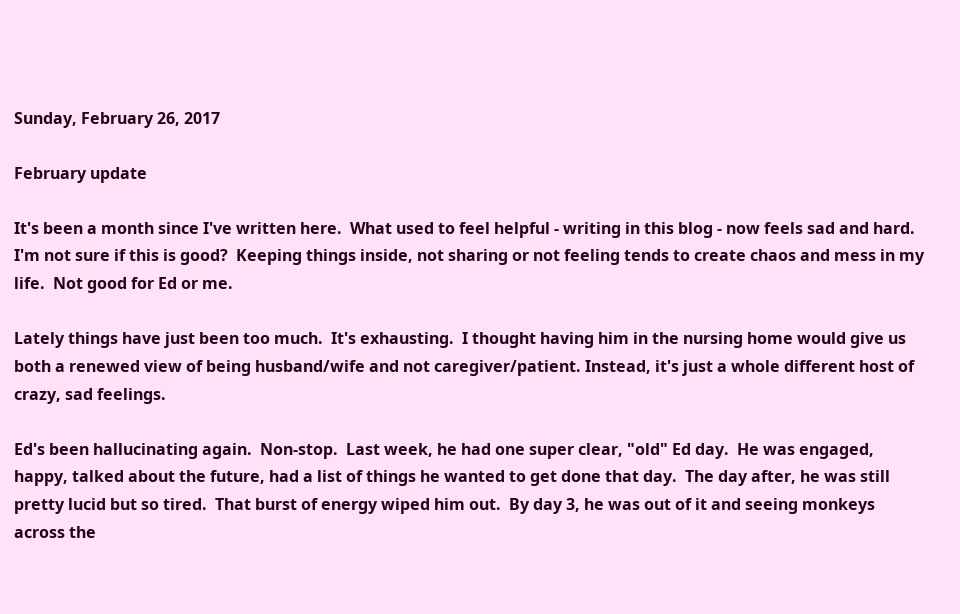Sunday, February 26, 2017

February update

It's been a month since I've written here.  What used to feel helpful - writing in this blog - now feels sad and hard.  I'm not sure if this is good?  Keeping things inside, not sharing or not feeling tends to create chaos and mess in my life.  Not good for Ed or me.

Lately things have just been too much.  It's exhausting.  I thought having him in the nursing home would give us both a renewed view of being husband/wife and not caregiver/patient. Instead, it's just a whole different host of crazy, sad feelings.

Ed's been hallucinating again.  Non-stop.  Last week, he had one super clear, "old" Ed day.  He was engaged, happy, talked about the future, had a list of things he wanted to get done that day.  The day after, he was still pretty lucid but so tired.  That burst of energy wiped him out.  By day 3, he was out of it and seeing monkeys across the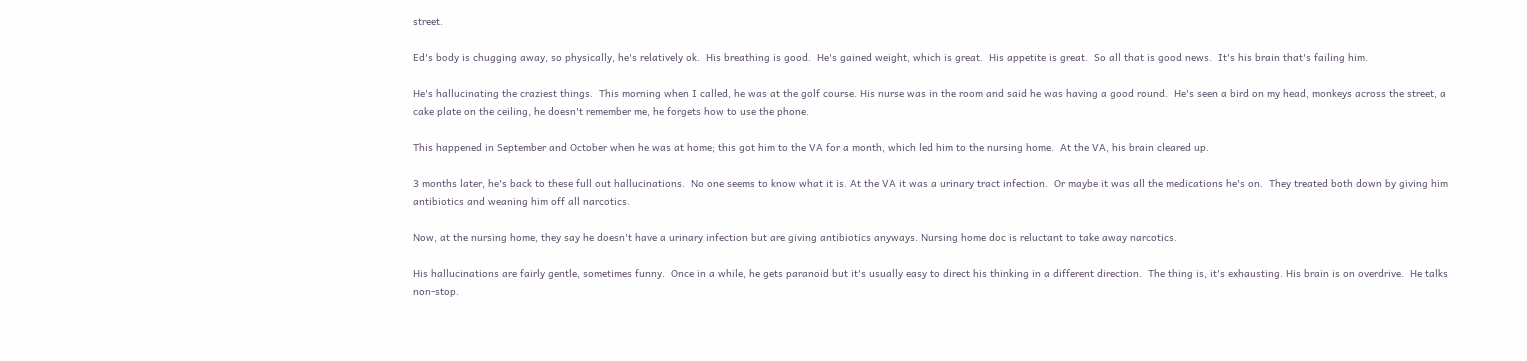street.

Ed's body is chugging away, so physically, he's relatively ok.  His breathing is good.  He's gained weight, which is great.  His appetite is great.  So all that is good news.  It's his brain that's failing him.

He's hallucinating the craziest things.  This morning when I called, he was at the golf course. His nurse was in the room and said he was having a good round.  He's seen a bird on my head, monkeys across the street, a cake plate on the ceiling, he doesn't remember me, he forgets how to use the phone.

This happened in September and October when he was at home; this got him to the VA for a month, which led him to the nursing home.  At the VA, his brain cleared up.

3 months later, he's back to these full out hallucinations.  No one seems to know what it is. At the VA it was a urinary tract infection.  Or maybe it was all the medications he's on.  They treated both down by giving him antibiotics and weaning him off all narcotics.

Now, at the nursing home, they say he doesn't have a urinary infection but are giving antibiotics anyways. Nursing home doc is reluctant to take away narcotics.

His hallucinations are fairly gentle, sometimes funny.  Once in a while, he gets paranoid but it's usually easy to direct his thinking in a different direction.  The thing is, it's exhausting. His brain is on overdrive.  He talks non-stop.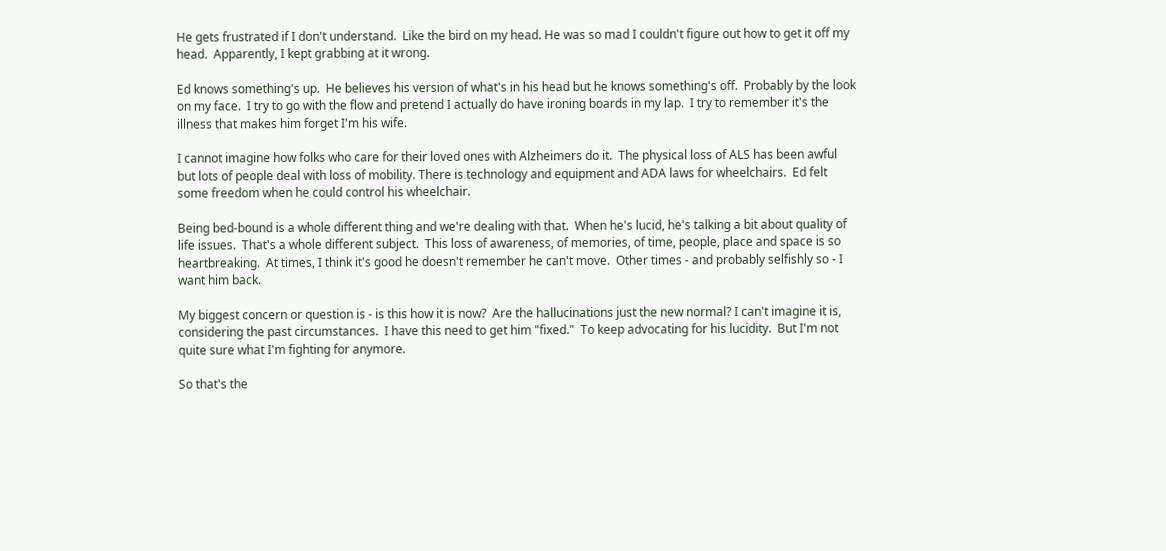He gets frustrated if I don't understand.  Like the bird on my head. He was so mad I couldn't figure out how to get it off my head.  Apparently, I kept grabbing at it wrong.

Ed knows something's up.  He believes his version of what's in his head but he knows something's off.  Probably by the look on my face.  I try to go with the flow and pretend I actually do have ironing boards in my lap.  I try to remember it's the illness that makes him forget I'm his wife.

I cannot imagine how folks who care for their loved ones with Alzheimers do it.  The physical loss of ALS has been awful but lots of people deal with loss of mobility. There is technology and equipment and ADA laws for wheelchairs.  Ed felt some freedom when he could control his wheelchair.

Being bed-bound is a whole different thing and we're dealing with that.  When he's lucid, he's talking a bit about quality of life issues.  That's a whole different subject.  This loss of awareness, of memories, of time, people, place and space is so heartbreaking.  At times, I think it's good he doesn't remember he can't move.  Other times - and probably selfishly so - I want him back.

My biggest concern or question is - is this how it is now?  Are the hallucinations just the new normal? I can't imagine it is, considering the past circumstances.  I have this need to get him "fixed."  To keep advocating for his lucidity.  But I'm not quite sure what I'm fighting for anymore.

So that's the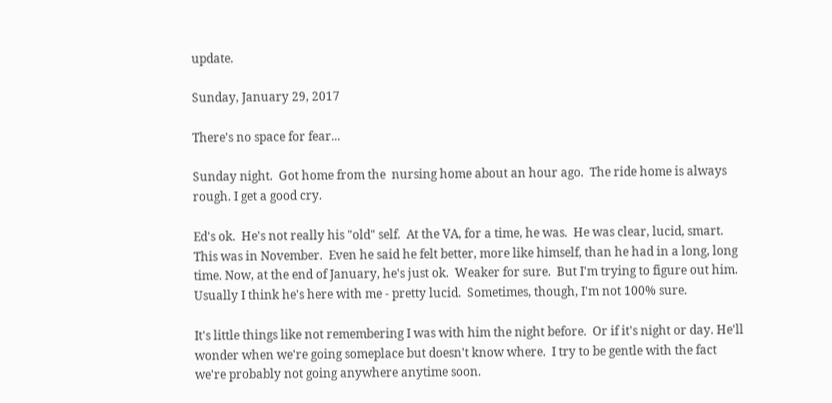update.

Sunday, January 29, 2017

There's no space for fear...

Sunday night.  Got home from the  nursing home about an hour ago.  The ride home is always rough. I get a good cry.

Ed's ok.  He's not really his "old" self.  At the VA, for a time, he was.  He was clear, lucid, smart. This was in November.  Even he said he felt better, more like himself, than he had in a long, long time. Now, at the end of January, he's just ok.  Weaker for sure.  But I'm trying to figure out him.  Usually I think he's here with me - pretty lucid.  Sometimes, though, I'm not 100% sure.

It's little things like not remembering I was with him the night before.  Or if it's night or day. He'll wonder when we're going someplace but doesn't know where.  I try to be gentle with the fact we're probably not going anywhere anytime soon.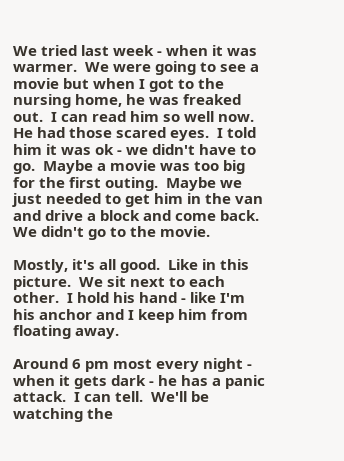We tried last week - when it was warmer.  We were going to see a movie but when I got to the nursing home, he was freaked out.  I can read him so well now.  He had those scared eyes.  I told him it was ok - we didn't have to go.  Maybe a movie was too big for the first outing.  Maybe we just needed to get him in the van and drive a block and come back. We didn't go to the movie.

Mostly, it's all good.  Like in this picture.  We sit next to each other.  I hold his hand - like I'm his anchor and I keep him from floating away.

Around 6 pm most every night - when it gets dark - he has a panic attack.  I can tell.  We'll be watching the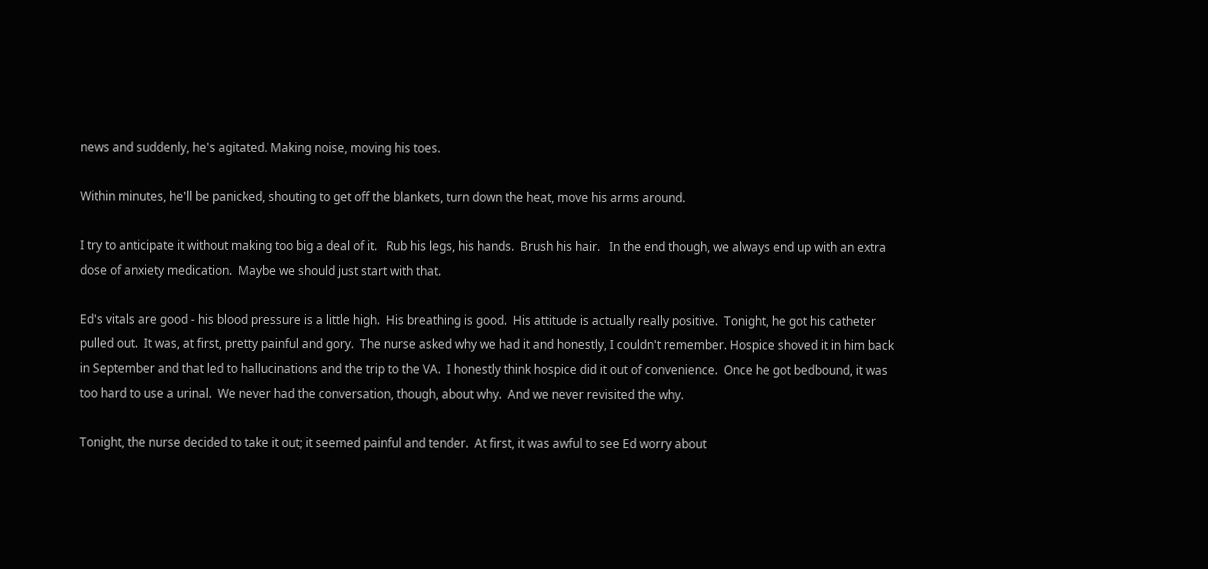news and suddenly, he's agitated. Making noise, moving his toes.

Within minutes, he'll be panicked, shouting to get off the blankets, turn down the heat, move his arms around.

I try to anticipate it without making too big a deal of it.   Rub his legs, his hands.  Brush his hair.   In the end though, we always end up with an extra dose of anxiety medication.  Maybe we should just start with that.

Ed's vitals are good - his blood pressure is a little high.  His breathing is good.  His attitude is actually really positive.  Tonight, he got his catheter pulled out.  It was, at first, pretty painful and gory.  The nurse asked why we had it and honestly, I couldn't remember. Hospice shoved it in him back in September and that led to hallucinations and the trip to the VA.  I honestly think hospice did it out of convenience.  Once he got bedbound, it was too hard to use a urinal.  We never had the conversation, though, about why.  And we never revisited the why.

Tonight, the nurse decided to take it out; it seemed painful and tender.  At first, it was awful to see Ed worry about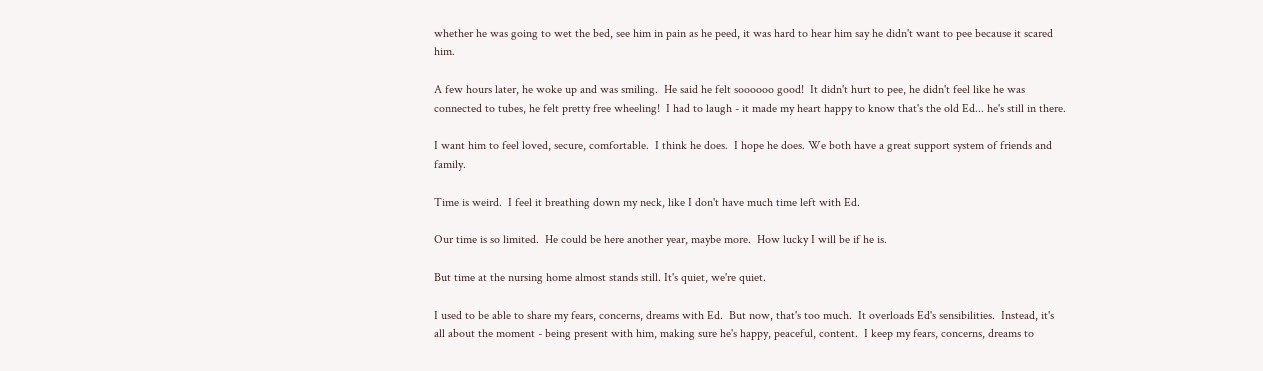whether he was going to wet the bed, see him in pain as he peed, it was hard to hear him say he didn't want to pee because it scared him.

A few hours later, he woke up and was smiling.  He said he felt soooooo good!  It didn't hurt to pee, he didn't feel like he was connected to tubes, he felt pretty free wheeling!  I had to laugh - it made my heart happy to know that's the old Ed... he's still in there.

I want him to feel loved, secure, comfortable.  I think he does.  I hope he does. We both have a great support system of friends and family.

Time is weird.  I feel it breathing down my neck, like I don't have much time left with Ed.

Our time is so limited.  He could be here another year, maybe more.  How lucky I will be if he is.

But time at the nursing home almost stands still. It's quiet, we're quiet.

I used to be able to share my fears, concerns, dreams with Ed.  But now, that's too much.  It overloads Ed's sensibilities.  Instead, it's all about the moment - being present with him, making sure he's happy, peaceful, content.  I keep my fears, concerns, dreams to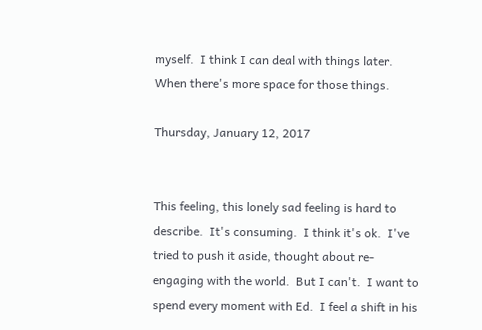myself.  I think I can deal with things later.  When there's more space for those things.

Thursday, January 12, 2017


This feeling, this lonely sad feeling is hard to describe.  It's consuming.  I think it's ok.  I've tried to push it aside, thought about re-engaging with the world.  But I can't.  I want to spend every moment with Ed.  I feel a shift in his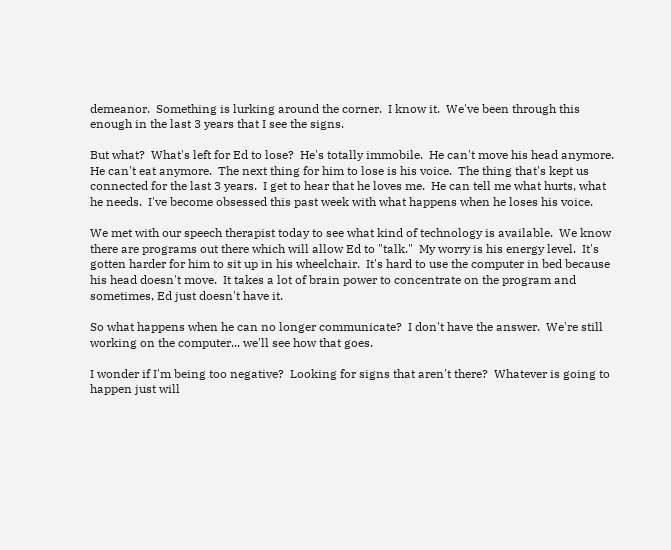demeanor.  Something is lurking around the corner.  I know it.  We've been through this enough in the last 3 years that I see the signs.

But what?  What's left for Ed to lose?  He's totally immobile.  He can't move his head anymore.  He can't eat anymore.  The next thing for him to lose is his voice.  The thing that's kept us connected for the last 3 years.  I get to hear that he loves me.  He can tell me what hurts, what he needs.  I've become obsessed this past week with what happens when he loses his voice.

We met with our speech therapist today to see what kind of technology is available.  We know there are programs out there which will allow Ed to "talk."  My worry is his energy level.  It's gotten harder for him to sit up in his wheelchair.  It's hard to use the computer in bed because his head doesn't move.  It takes a lot of brain power to concentrate on the program and sometimes, Ed just doesn't have it.

So what happens when he can no longer communicate?  I don't have the answer.  We're still working on the computer... we'll see how that goes.

I wonder if I'm being too negative?  Looking for signs that aren't there?  Whatever is going to happen just will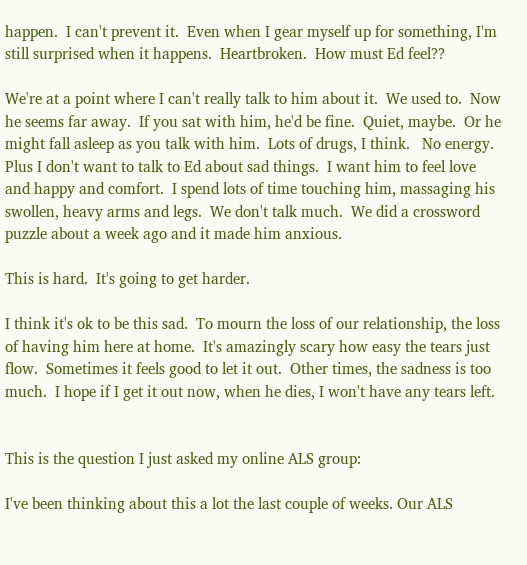happen.  I can't prevent it.  Even when I gear myself up for something, I'm still surprised when it happens.  Heartbroken.  How must Ed feel??

We're at a point where I can't really talk to him about it.  We used to.  Now he seems far away.  If you sat with him, he'd be fine.  Quiet, maybe.  Or he might fall asleep as you talk with him.  Lots of drugs, I think.   No energy.  Plus I don't want to talk to Ed about sad things.  I want him to feel love and happy and comfort.  I spend lots of time touching him, massaging his swollen, heavy arms and legs.  We don't talk much.  We did a crossword puzzle about a week ago and it made him anxious.

This is hard.  It's going to get harder.

I think it's ok to be this sad.  To mourn the loss of our relationship, the loss of having him here at home.  It's amazingly scary how easy the tears just flow.  Sometimes it feels good to let it out.  Other times, the sadness is too much.  I hope if I get it out now, when he dies, I won't have any tears left.


This is the question I just asked my online ALS group:

I've been thinking about this a lot the last couple of weeks. Our ALS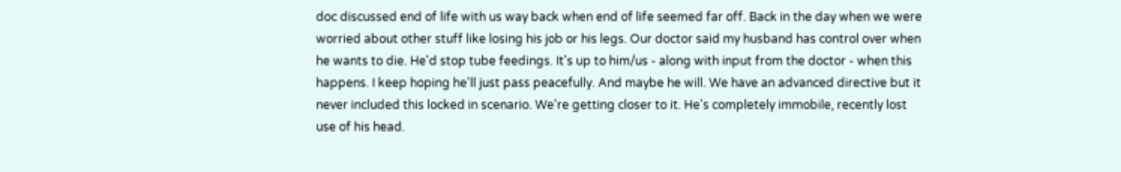doc discussed end of life with us way back when end of life seemed far off. Back in the day when we were worried about other stuff like losing his job or his legs. Our doctor said my husband has control over when he wants to die. He'd stop tube feedings. It's up to him/us - along with input from the doctor - when this happens. I keep hoping he'll just pass peacefully. And maybe he will. We have an advanced directive but it never included this locked in scenario. We're getting closer to it. He's completely immobile, recently lost use of his head.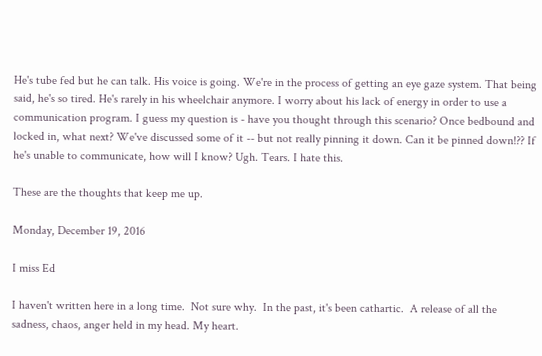He's tube fed but he can talk. His voice is going. We're in the process of getting an eye gaze system. That being said, he's so tired. He's rarely in his wheelchair anymore. I worry about his lack of energy in order to use a communication program. I guess my question is - have you thought through this scenario? Once bedbound and locked in, what next? We've discussed some of it -- but not really pinning it down. Can it be pinned down!?? If he's unable to communicate, how will I know? Ugh. Tears. I hate this.

These are the thoughts that keep me up.

Monday, December 19, 2016

I miss Ed

I haven't written here in a long time.  Not sure why.  In the past, it's been cathartic.  A release of all the sadness, chaos, anger held in my head. My heart.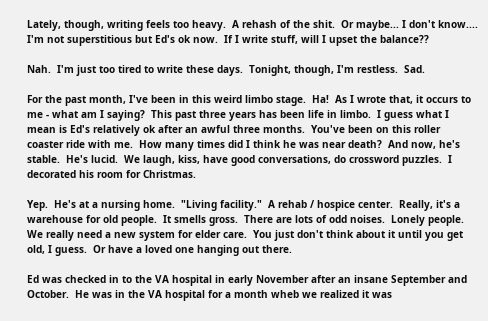Lately, though, writing feels too heavy.  A rehash of the shit.  Or maybe... I don't know.... I'm not superstitious but Ed's ok now.  If I write stuff, will I upset the balance??

Nah.  I'm just too tired to write these days.  Tonight, though, I'm restless.  Sad.

For the past month, I've been in this weird limbo stage.  Ha!  As I wrote that, it occurs to me - what am I saying?  This past three years has been life in limbo.  I guess what I mean is Ed's relatively ok after an awful three months.  You've been on this roller coaster ride with me.  How many times did I think he was near death?  And now, he's stable.  He's lucid.  We laugh, kiss, have good conversations, do crossword puzzles.  I decorated his room for Christmas.

Yep.  He's at a nursing home.  "Living facility."  A rehab / hospice center.  Really, it's a warehouse for old people.  It smells gross.  There are lots of odd noises.  Lonely people.  We really need a new system for elder care.  You just don't think about it until you get old, I guess.  Or have a loved one hanging out there.

Ed was checked in to the VA hospital in early November after an insane September and October.  He was in the VA hospital for a month wheb we realized it was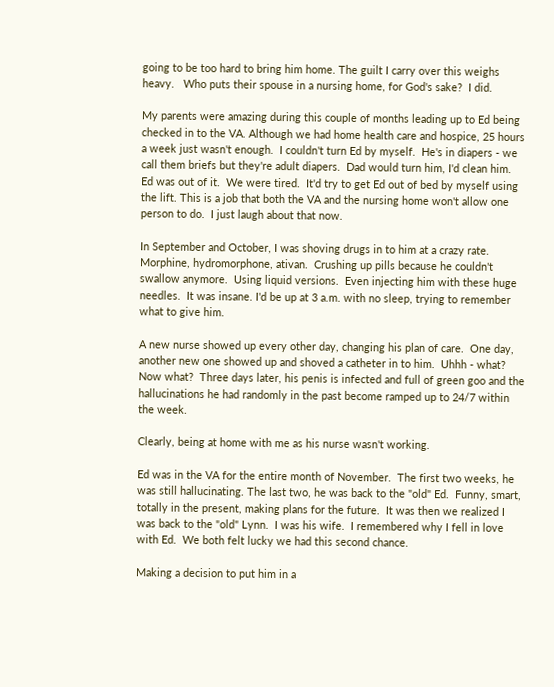going to be too hard to bring him home. The guilt I carry over this weighs heavy.   Who puts their spouse in a nursing home, for God's sake?  I did.

My parents were amazing during this couple of months leading up to Ed being checked in to the VA. Although we had home health care and hospice, 25 hours a week just wasn't enough.  I couldn't turn Ed by myself.  He's in diapers - we call them briefs but they're adult diapers.  Dad would turn him, I'd clean him.  Ed was out of it.  We were tired.  It'd try to get Ed out of bed by myself using the lift. This is a job that both the VA and the nursing home won't allow one person to do.  I just laugh about that now.

In September and October, I was shoving drugs in to him at a crazy rate.  Morphine, hydromorphone, ativan.  Crushing up pills because he couldn't swallow anymore.  Using liquid versions.  Even injecting him with these huge needles.  It was insane. I'd be up at 3 a.m. with no sleep, trying to remember what to give him.

A new nurse showed up every other day, changing his plan of care.  One day, another new one showed up and shoved a catheter in to him.  Uhhh - what?  Now what?  Three days later, his penis is infected and full of green goo and the hallucinations he had randomly in the past become ramped up to 24/7 within the week.

Clearly, being at home with me as his nurse wasn't working.

Ed was in the VA for the entire month of November.  The first two weeks, he was still hallucinating. The last two, he was back to the "old" Ed.  Funny, smart, totally in the present, making plans for the future.  It was then we realized I was back to the "old" Lynn.  I was his wife.  I remembered why I fell in love with Ed.  We both felt lucky we had this second chance.

Making a decision to put him in a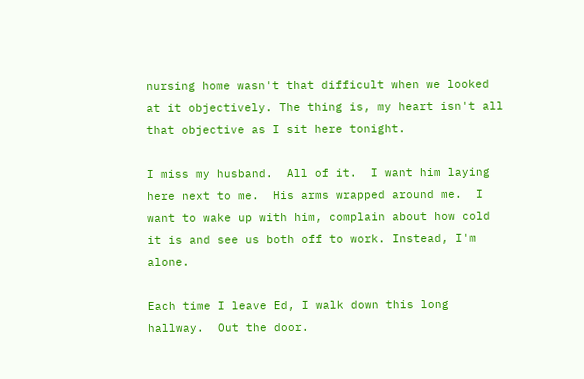nursing home wasn't that difficult when we looked at it objectively. The thing is, my heart isn't all that objective as I sit here tonight.

I miss my husband.  All of it.  I want him laying here next to me.  His arms wrapped around me.  I want to wake up with him, complain about how cold it is and see us both off to work. Instead, I'm alone.

Each time I leave Ed, I walk down this long hallway.  Out the door.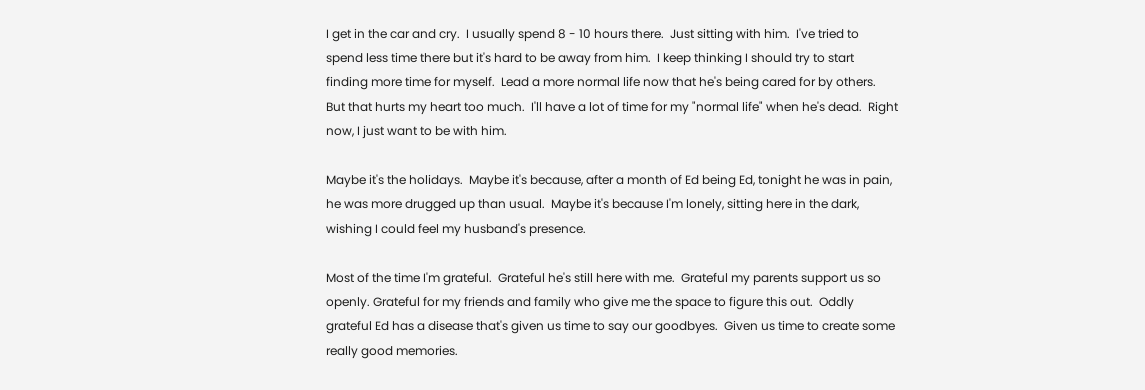I get in the car and cry.  I usually spend 8 - 10 hours there.  Just sitting with him.  I've tried to spend less time there but it's hard to be away from him.  I keep thinking I should try to start finding more time for myself.  Lead a more normal life now that he's being cared for by others.  But that hurts my heart too much.  I'll have a lot of time for my "normal life" when he's dead.  Right now, I just want to be with him.

Maybe it's the holidays.  Maybe it's because, after a month of Ed being Ed, tonight he was in pain, he was more drugged up than usual.  Maybe it's because I'm lonely, sitting here in the dark, wishing I could feel my husband's presence.

Most of the time I'm grateful.  Grateful he's still here with me.  Grateful my parents support us so openly. Grateful for my friends and family who give me the space to figure this out.  Oddly grateful Ed has a disease that's given us time to say our goodbyes.  Given us time to create some really good memories.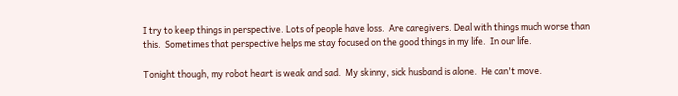I try to keep things in perspective. Lots of people have loss.  Are caregivers. Deal with things much worse than this.  Sometimes that perspective helps me stay focused on the good things in my life.  In our life.

Tonight though, my robot heart is weak and sad.  My skinny, sick husband is alone.  He can't move.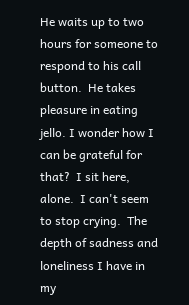He waits up to two hours for someone to respond to his call button.  He takes pleasure in eating jello. I wonder how I can be grateful for that?  I sit here, alone.  I can't seem to stop crying.  The depth of sadness and loneliness I have in my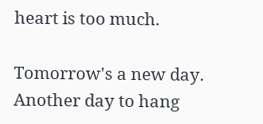heart is too much.

Tomorrow's a new day.  Another day to hang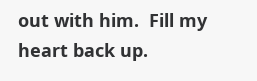out with him.  Fill my heart back up.